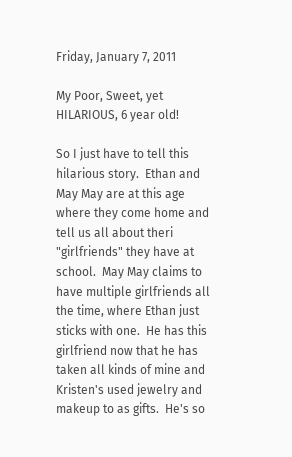Friday, January 7, 2011

My Poor, Sweet, yet HILARIOUS, 6 year old!

So I just have to tell this hilarious story.  Ethan and May May are at this age where they come home and tell us all about theri "girlfriends" they have at school.  May May claims to have multiple girlfriends all the time, where Ethan just sticks with one.  He has this girlfriend now that he has taken all kinds of mine and Kristen's used jewelry and makeup to as gifts.  He's so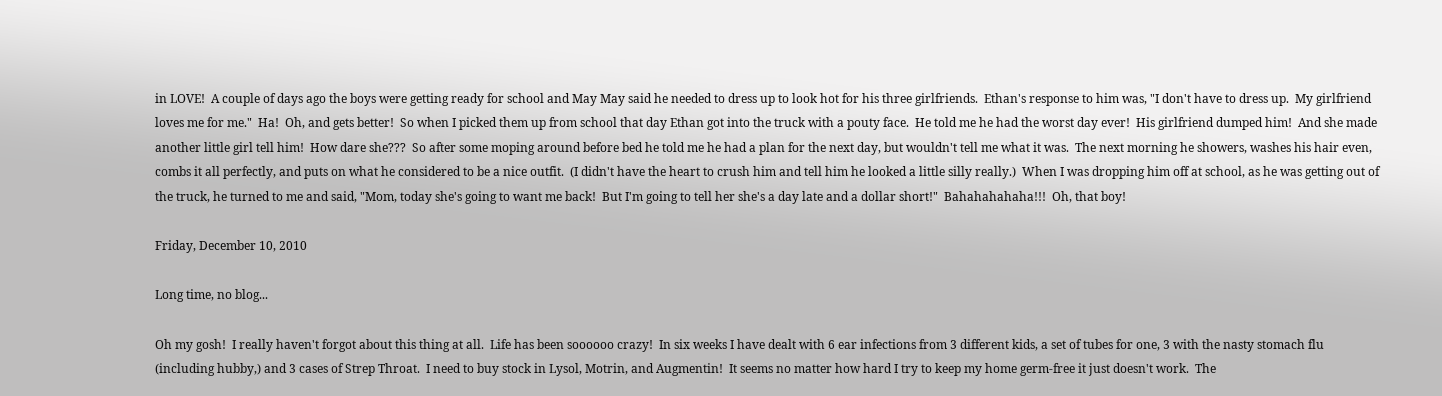in LOVE!  A couple of days ago the boys were getting ready for school and May May said he needed to dress up to look hot for his three girlfriends.  Ethan's response to him was, "I don't have to dress up.  My girlfriend loves me for me."  Ha!  Oh, and gets better!  So when I picked them up from school that day Ethan got into the truck with a pouty face.  He told me he had the worst day ever!  His girlfriend dumped him!  And she made another little girl tell him!  How dare she???  So after some moping around before bed he told me he had a plan for the next day, but wouldn't tell me what it was.  The next morning he showers, washes his hair even, combs it all perfectly, and puts on what he considered to be a nice outfit.  (I didn't have the heart to crush him and tell him he looked a little silly really.)  When I was dropping him off at school, as he was getting out of the truck, he turned to me and said, "Mom, today she's going to want me back!  But I'm going to tell her she's a day late and a dollar short!"  Bahahahahaha!!!  Oh, that boy!

Friday, December 10, 2010

Long time, no blog...

Oh my gosh!  I really haven't forgot about this thing at all.  Life has been soooooo crazy!  In six weeks I have dealt with 6 ear infections from 3 different kids, a set of tubes for one, 3 with the nasty stomach flu (including hubby,) and 3 cases of Strep Throat.  I need to buy stock in Lysol, Motrin, and Augmentin!  It seems no matter how hard I try to keep my home germ-free it just doesn't work.  The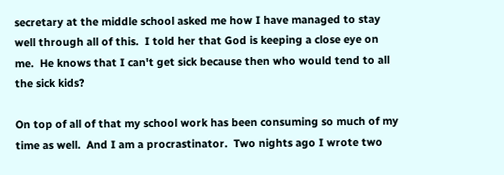secretary at the middle school asked me how I have managed to stay well through all of this.  I told her that God is keeping a close eye on me.  He knows that I can't get sick because then who would tend to all the sick kids?

On top of all of that my school work has been consuming so much of my time as well.  And I am a procrastinator.  Two nights ago I wrote two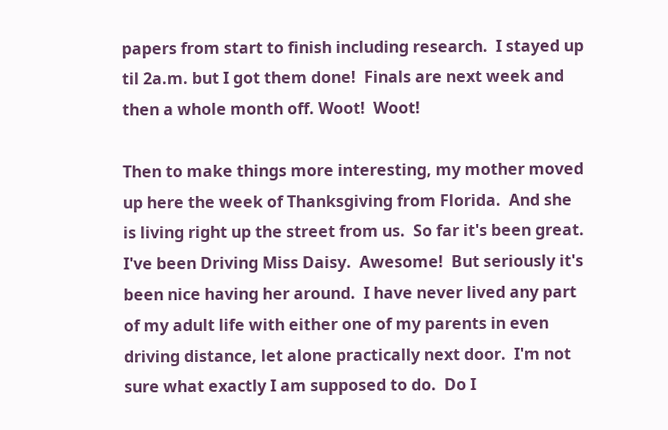papers from start to finish including research.  I stayed up til 2a.m. but I got them done!  Finals are next week and then a whole month off. Woot!  Woot!

Then to make things more interesting, my mother moved up here the week of Thanksgiving from Florida.  And she is living right up the street from us.  So far it's been great.  I've been Driving Miss Daisy.  Awesome!  But seriously it's been nice having her around.  I have never lived any part of my adult life with either one of my parents in even driving distance, let alone practically next door.  I'm not sure what exactly I am supposed to do.  Do I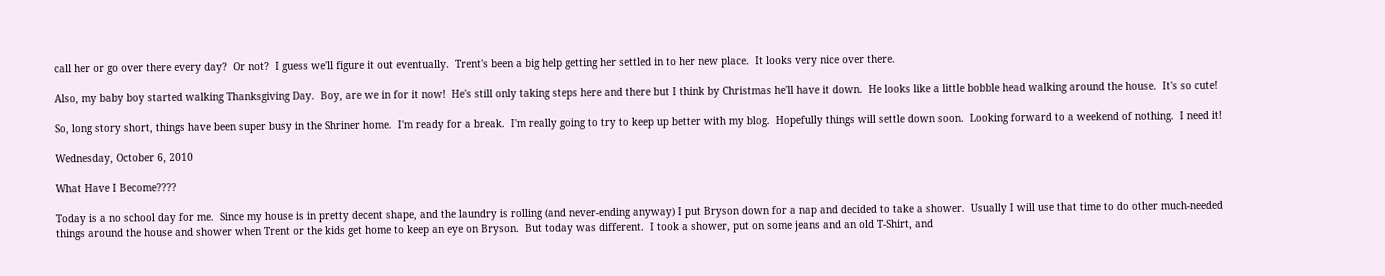call her or go over there every day?  Or not?  I guess we'll figure it out eventually.  Trent's been a big help getting her settled in to her new place.  It looks very nice over there.

Also, my baby boy started walking Thanksgiving Day.  Boy, are we in for it now!  He's still only taking steps here and there but I think by Christmas he'll have it down.  He looks like a little bobble head walking around the house.  It's so cute!

So, long story short, things have been super busy in the Shriner home.  I'm ready for a break.  I'm really going to try to keep up better with my blog.  Hopefully things will settle down soon.  Looking forward to a weekend of nothing.  I need it!

Wednesday, October 6, 2010

What Have I Become????

Today is a no school day for me.  Since my house is in pretty decent shape, and the laundry is rolling (and never-ending anyway) I put Bryson down for a nap and decided to take a shower.  Usually I will use that time to do other much-needed things around the house and shower when Trent or the kids get home to keep an eye on Bryson.  But today was different.  I took a shower, put on some jeans and an old T-Shirt, and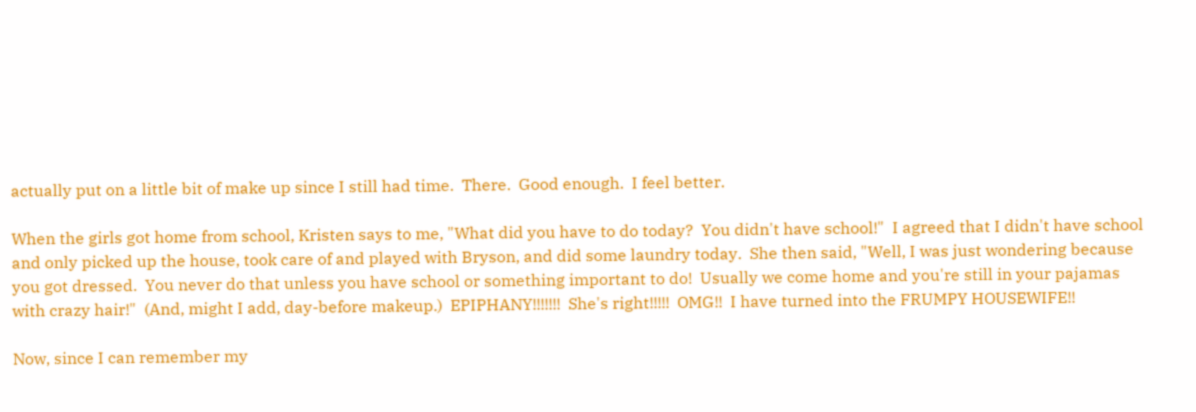actually put on a little bit of make up since I still had time.  There.  Good enough.  I feel better.

When the girls got home from school, Kristen says to me, "What did you have to do today?  You didn't have school!"  I agreed that I didn't have school and only picked up the house, took care of and played with Bryson, and did some laundry today.  She then said, "Well, I was just wondering because you got dressed.  You never do that unless you have school or something important to do!  Usually we come home and you're still in your pajamas with crazy hair!"  (And, might I add, day-before makeup.)  EPIPHANY!!!!!!!  She's right!!!!!  OMG!!  I have turned into the FRUMPY HOUSEWIFE!!

Now, since I can remember my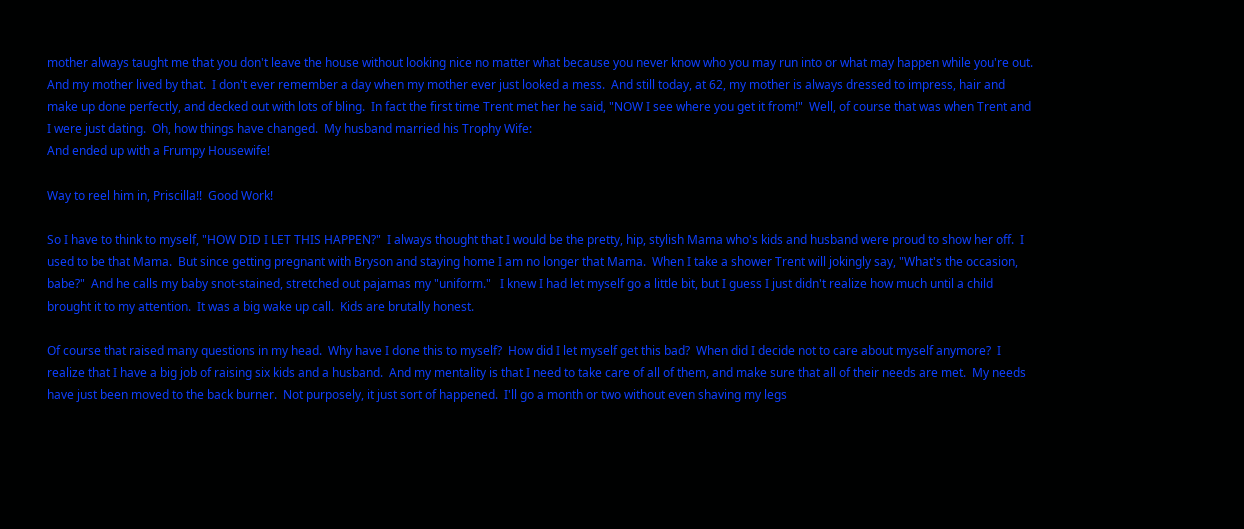mother always taught me that you don't leave the house without looking nice no matter what because you never know who you may run into or what may happen while you're out.  And my mother lived by that.  I don't ever remember a day when my mother ever just looked a mess.  And still today, at 62, my mother is always dressed to impress, hair and make up done perfectly, and decked out with lots of bling.  In fact the first time Trent met her he said, "NOW I see where you get it from!"  Well, of course that was when Trent and I were just dating.  Oh, how things have changed.  My husband married his Trophy Wife:
And ended up with a Frumpy Housewife!

Way to reel him in, Priscilla!!  Good Work!

So I have to think to myself, "HOW DID I LET THIS HAPPEN?"  I always thought that I would be the pretty, hip, stylish Mama who's kids and husband were proud to show her off.  I used to be that Mama.  But since getting pregnant with Bryson and staying home I am no longer that Mama.  When I take a shower Trent will jokingly say, "What's the occasion, babe?"  And he calls my baby snot-stained, stretched out pajamas my "uniform."   I knew I had let myself go a little bit, but I guess I just didn't realize how much until a child brought it to my attention.  It was a big wake up call.  Kids are brutally honest.

Of course that raised many questions in my head.  Why have I done this to myself?  How did I let myself get this bad?  When did I decide not to care about myself anymore?  I realize that I have a big job of raising six kids and a husband.  And my mentality is that I need to take care of all of them, and make sure that all of their needs are met.  My needs have just been moved to the back burner.  Not purposely, it just sort of happened.  I'll go a month or two without even shaving my legs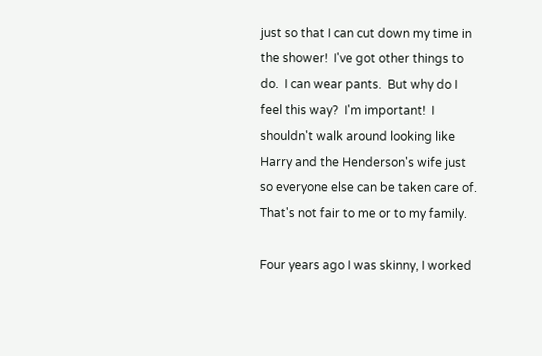just so that I can cut down my time in the shower!  I've got other things to do.  I can wear pants.  But why do I feel this way?  I'm important!  I shouldn't walk around looking like Harry and the Henderson's wife just so everyone else can be taken care of.  That's not fair to me or to my family.

Four years ago I was skinny, I worked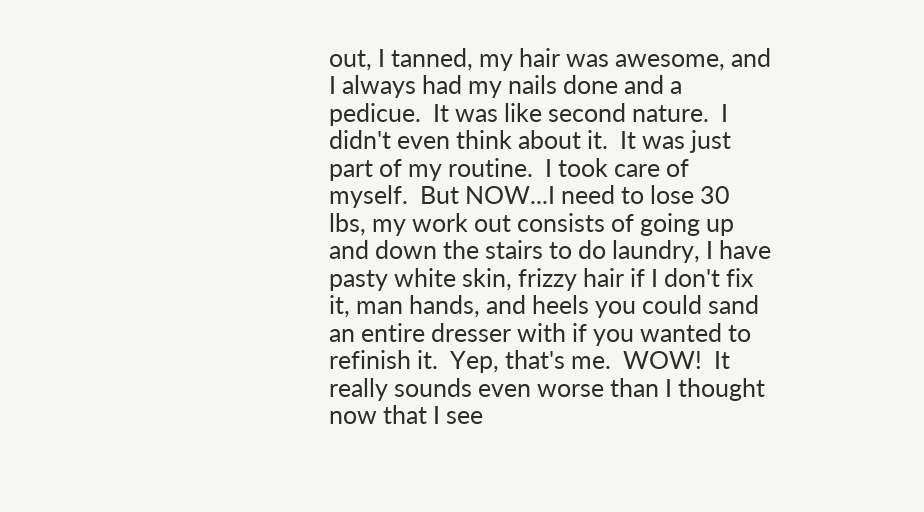out, I tanned, my hair was awesome, and I always had my nails done and a pedicue.  It was like second nature.  I didn't even think about it.  It was just part of my routine.  I took care of myself.  But NOW...I need to lose 30 lbs, my work out consists of going up and down the stairs to do laundry, I have pasty white skin, frizzy hair if I don't fix it, man hands, and heels you could sand an entire dresser with if you wanted to refinish it.  Yep, that's me.  WOW!  It really sounds even worse than I thought now that I see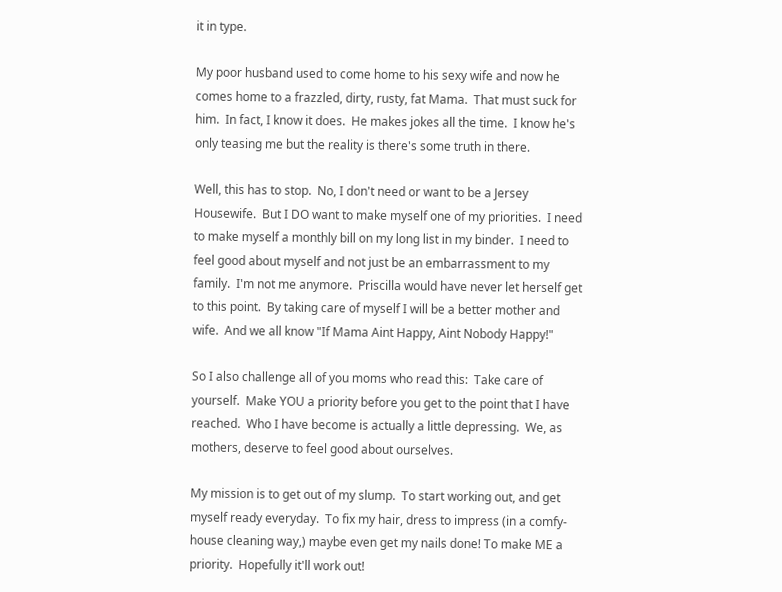it in type.

My poor husband used to come home to his sexy wife and now he comes home to a frazzled, dirty, rusty, fat Mama.  That must suck for him.  In fact, I know it does.  He makes jokes all the time.  I know he's only teasing me but the reality is there's some truth in there.

Well, this has to stop.  No, I don't need or want to be a Jersey Housewife.  But I DO want to make myself one of my priorities.  I need to make myself a monthly bill on my long list in my binder.  I need to feel good about myself and not just be an embarrassment to my family.  I'm not me anymore.  Priscilla would have never let herself get to this point.  By taking care of myself I will be a better mother and wife.  And we all know "If Mama Aint Happy, Aint Nobody Happy!"

So I also challenge all of you moms who read this:  Take care of yourself.  Make YOU a priority before you get to the point that I have reached.  Who I have become is actually a little depressing.  We, as mothers, deserve to feel good about ourselves.

My mission is to get out of my slump.  To start working out, and get myself ready everyday.  To fix my hair, dress to impress (in a comfy-house cleaning way,) maybe even get my nails done! To make ME a priority.  Hopefully it'll work out!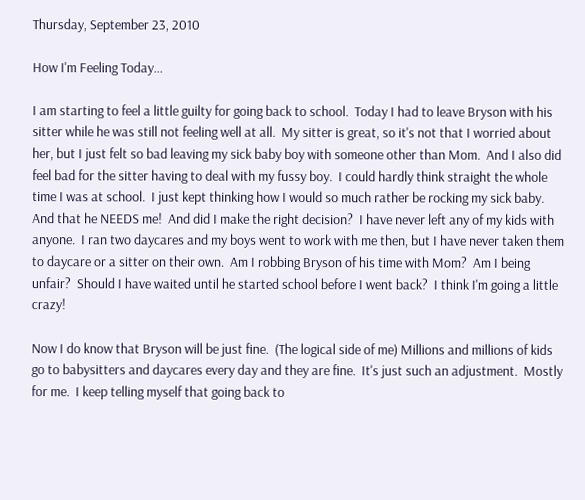Thursday, September 23, 2010

How I'm Feeling Today...

I am starting to feel a little guilty for going back to school.  Today I had to leave Bryson with his sitter while he was still not feeling well at all.  My sitter is great, so it's not that I worried about her, but I just felt so bad leaving my sick baby boy with someone other than Mom.  And I also did feel bad for the sitter having to deal with my fussy boy.  I could hardly think straight the whole time I was at school.  I just kept thinking how I would so much rather be rocking my sick baby.  And that he NEEDS me!  And did I make the right decision?  I have never left any of my kids with anyone.  I ran two daycares and my boys went to work with me then, but I have never taken them to daycare or a sitter on their own.  Am I robbing Bryson of his time with Mom?  Am I being unfair?  Should I have waited until he started school before I went back?  I think I'm going a little crazy!

Now I do know that Bryson will be just fine.  (The logical side of me) Millions and millions of kids go to babysitters and daycares every day and they are fine.  It's just such an adjustment.  Mostly for me.  I keep telling myself that going back to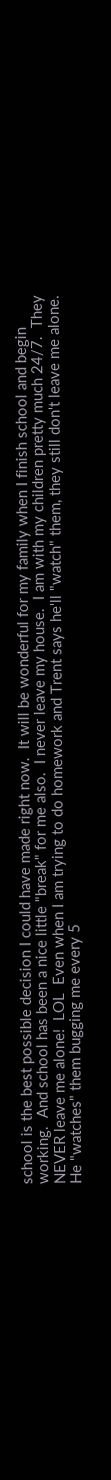school is the best possible decision I could have made right now.  It will be wonderful for my family when I finish school and begin working.  And school has been a nice little "break" for me also.  I never leave my house.  I am with my children pretty much 24/7.  They NEVER leave me alone!  LOL  Even when I am trying to do homework and Trent says he'll "watch" them, they still don't leave me alone.  He "watches" them bugging me every 5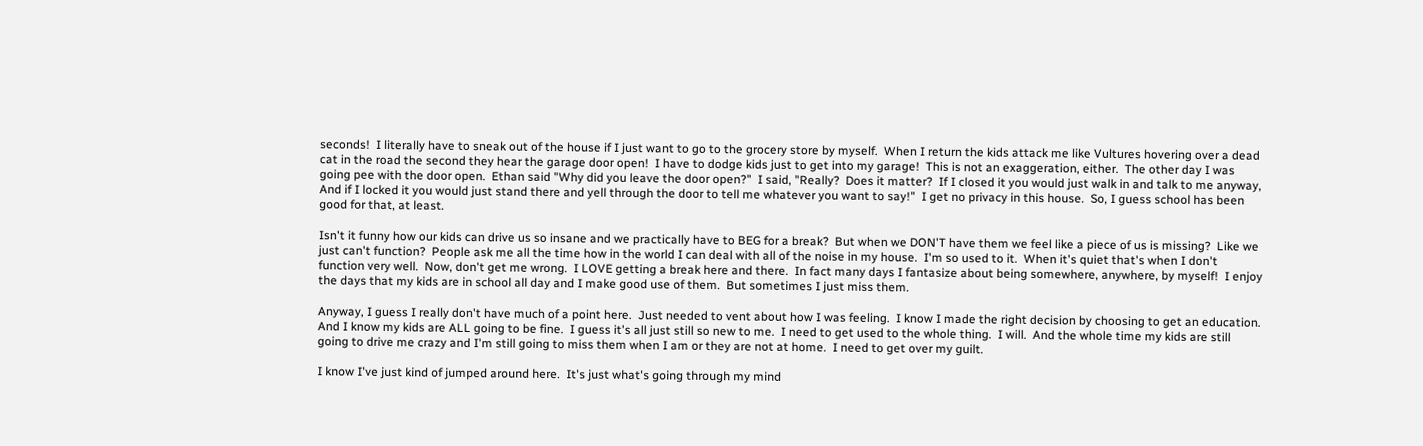seconds!  I literally have to sneak out of the house if I just want to go to the grocery store by myself.  When I return the kids attack me like Vultures hovering over a dead cat in the road the second they hear the garage door open!  I have to dodge kids just to get into my garage!  This is not an exaggeration, either.  The other day I was going pee with the door open.  Ethan said "Why did you leave the door open?"  I said, "Really?  Does it matter?  If I closed it you would just walk in and talk to me anyway,  And if I locked it you would just stand there and yell through the door to tell me whatever you want to say!"  I get no privacy in this house.  So, I guess school has been good for that, at least.

Isn't it funny how our kids can drive us so insane and we practically have to BEG for a break?  But when we DON'T have them we feel like a piece of us is missing?  Like we just can't function?  People ask me all the time how in the world I can deal with all of the noise in my house.  I'm so used to it.  When it's quiet that's when I don't function very well.  Now, don't get me wrong.  I LOVE getting a break here and there.  In fact many days I fantasize about being somewhere, anywhere, by myself!  I enjoy the days that my kids are in school all day and I make good use of them.  But sometimes I just miss them.

Anyway, I guess I really don't have much of a point here.  Just needed to vent about how I was feeling.  I know I made the right decision by choosing to get an education.  And I know my kids are ALL going to be fine.  I guess it's all just still so new to me.  I need to get used to the whole thing.  I will.  And the whole time my kids are still going to drive me crazy and I'm still going to miss them when I am or they are not at home.  I need to get over my guilt.

I know I've just kind of jumped around here.  It's just what's going through my mind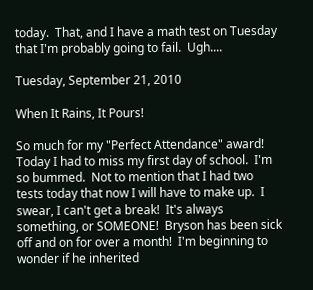today.  That, and I have a math test on Tuesday that I'm probably going to fail.  Ugh....

Tuesday, September 21, 2010

When It Rains, It Pours!

So much for my "Perfect Attendance" award!  Today I had to miss my first day of school.  I'm so bummed.  Not to mention that I had two tests today that now I will have to make up.  I swear, I can't get a break!  It's always something, or SOMEONE!  Bryson has been sick off and on for over a month!  I'm beginning to wonder if he inherited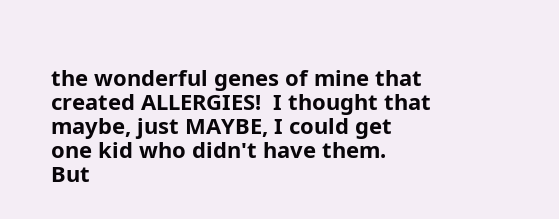the wonderful genes of mine that created ALLERGIES!  I thought that maybe, just MAYBE, I could get one kid who didn't have them.  But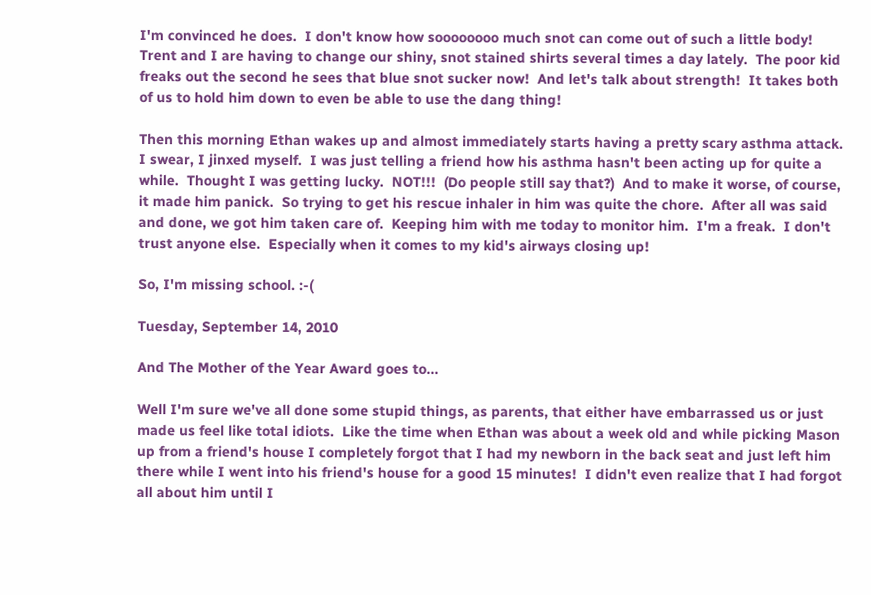I'm convinced he does.  I don't know how soooooooo much snot can come out of such a little body!  Trent and I are having to change our shiny, snot stained shirts several times a day lately.  The poor kid freaks out the second he sees that blue snot sucker now!  And let's talk about strength!  It takes both of us to hold him down to even be able to use the dang thing!

Then this morning Ethan wakes up and almost immediately starts having a pretty scary asthma attack.  I swear, I jinxed myself.  I was just telling a friend how his asthma hasn't been acting up for quite a while.  Thought I was getting lucky.  NOT!!!  (Do people still say that?)  And to make it worse, of course, it made him panick.  So trying to get his rescue inhaler in him was quite the chore.  After all was said and done, we got him taken care of.  Keeping him with me today to monitor him.  I'm a freak.  I don't trust anyone else.  Especially when it comes to my kid's airways closing up!

So, I'm missing school. :-(

Tuesday, September 14, 2010

And The Mother of the Year Award goes to...

Well I'm sure we've all done some stupid things, as parents, that either have embarrassed us or just made us feel like total idiots.  Like the time when Ethan was about a week old and while picking Mason up from a friend's house I completely forgot that I had my newborn in the back seat and just left him there while I went into his friend's house for a good 15 minutes!  I didn't even realize that I had forgot all about him until I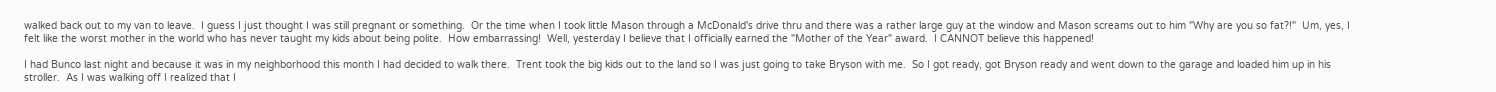walked back out to my van to leave.  I guess I just thought I was still pregnant or something.  Or the time when I took little Mason through a McDonald's drive thru and there was a rather large guy at the window and Mason screams out to him "Why are you so fat?!"  Um, yes, I felt like the worst mother in the world who has never taught my kids about being polite.  How embarrassing!  Well, yesterday I believe that I officially earned the "Mother of the Year" award.  I CANNOT believe this happened!

I had Bunco last night and because it was in my neighborhood this month I had decided to walk there.  Trent took the big kids out to the land so I was just going to take Bryson with me.  So I got ready, got Bryson ready and went down to the garage and loaded him up in his stroller.  As I was walking off I realized that I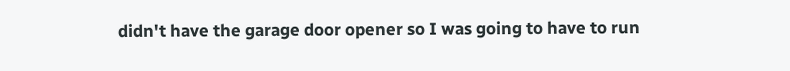didn't have the garage door opener so I was going to have to run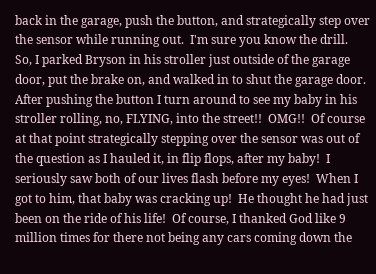back in the garage, push the button, and strategically step over the sensor while running out.  I'm sure you know the drill.  So, I parked Bryson in his stroller just outside of the garage door, put the brake on, and walked in to shut the garage door.  After pushing the button I turn around to see my baby in his stroller rolling, no, FLYING, into the street!!  OMG!!  Of course at that point strategically stepping over the sensor was out of the question as I hauled it, in flip flops, after my baby!  I seriously saw both of our lives flash before my eyes!  When I got to him, that baby was cracking up!  He thought he had just been on the ride of his life!  Of course, I thanked God like 9 million times for there not being any cars coming down the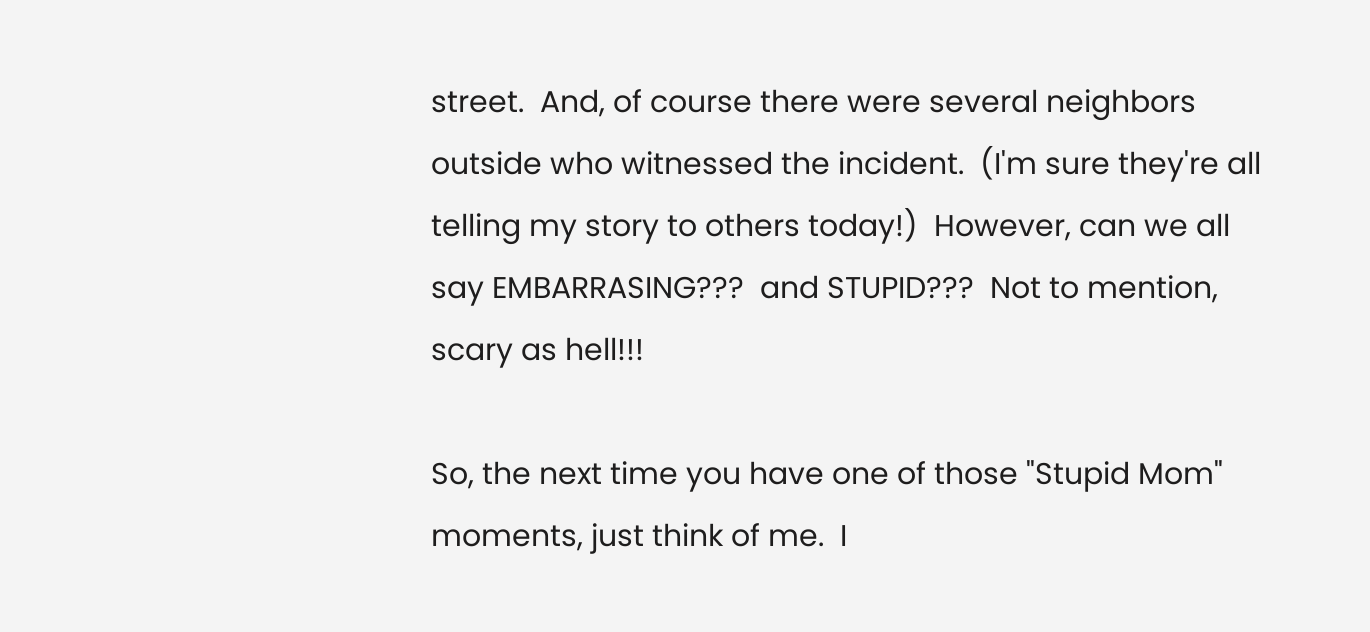street.  And, of course there were several neighbors outside who witnessed the incident.  (I'm sure they're all telling my story to others today!)  However, can we all say EMBARRASING???  and STUPID???  Not to mention, scary as hell!!!

So, the next time you have one of those "Stupid Mom" moments, just think of me.  I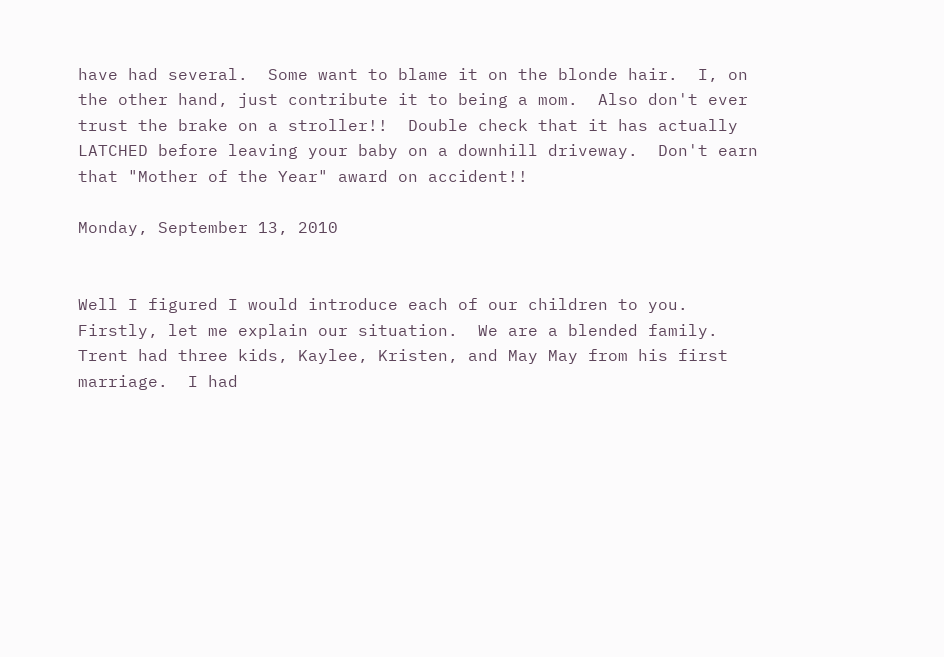have had several.  Some want to blame it on the blonde hair.  I, on the other hand, just contribute it to being a mom.  Also don't ever trust the brake on a stroller!!  Double check that it has actually LATCHED before leaving your baby on a downhill driveway.  Don't earn that "Mother of the Year" award on accident!!

Monday, September 13, 2010


Well I figured I would introduce each of our children to you.  Firstly, let me explain our situation.  We are a blended family.  Trent had three kids, Kaylee, Kristen, and May May from his first marriage.  I had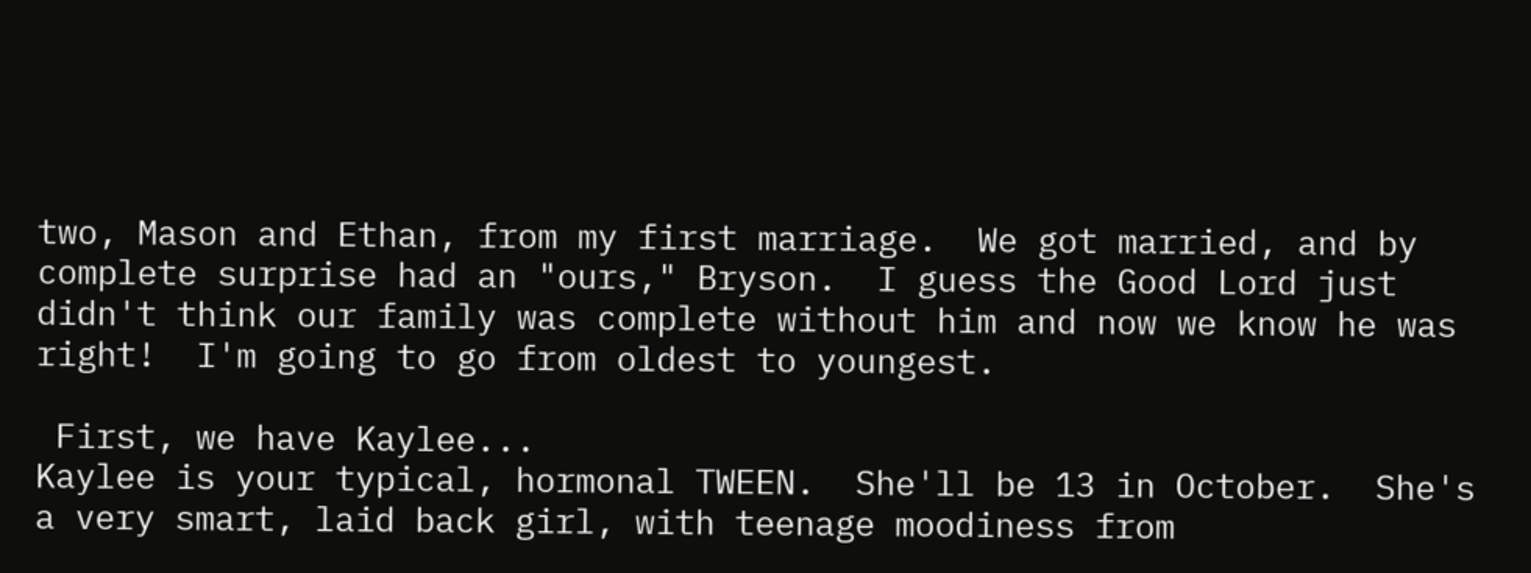two, Mason and Ethan, from my first marriage.  We got married, and by complete surprise had an "ours," Bryson.  I guess the Good Lord just didn't think our family was complete without him and now we know he was right!  I'm going to go from oldest to youngest.

 First, we have Kaylee...
Kaylee is your typical, hormonal TWEEN.  She'll be 13 in October.  She's a very smart, laid back girl, with teenage moodiness from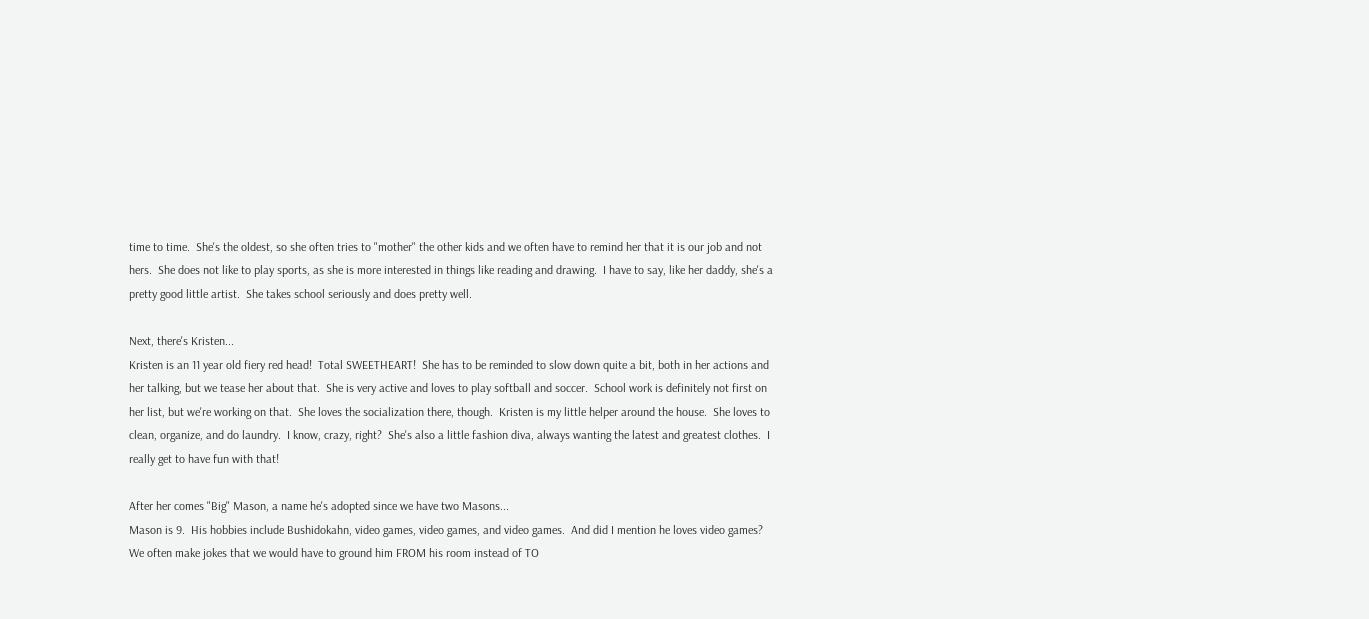time to time.  She's the oldest, so she often tries to "mother" the other kids and we often have to remind her that it is our job and not hers.  She does not like to play sports, as she is more interested in things like reading and drawing.  I have to say, like her daddy, she's a pretty good little artist.  She takes school seriously and does pretty well.

Next, there's Kristen...
Kristen is an 11 year old fiery red head!  Total SWEETHEART!  She has to be reminded to slow down quite a bit, both in her actions and her talking, but we tease her about that.  She is very active and loves to play softball and soccer.  School work is definitely not first on her list, but we're working on that.  She loves the socialization there, though.  Kristen is my little helper around the house.  She loves to clean, organize, and do laundry.  I know, crazy, right?  She's also a little fashion diva, always wanting the latest and greatest clothes.  I really get to have fun with that!

After her comes "Big" Mason, a name he's adopted since we have two Masons...
Mason is 9.  His hobbies include Bushidokahn, video games, video games, and video games.  And did I mention he loves video games?  We often make jokes that we would have to ground him FROM his room instead of TO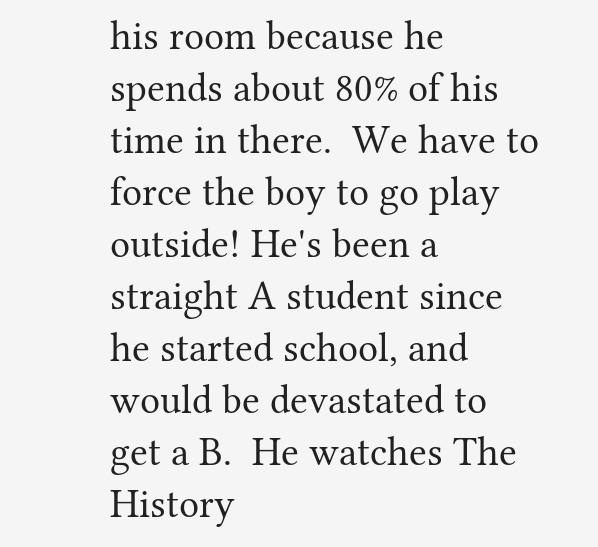his room because he spends about 80% of his time in there.  We have to force the boy to go play outside! He's been a straight A student since he started school, and would be devastated to get a B.  He watches The History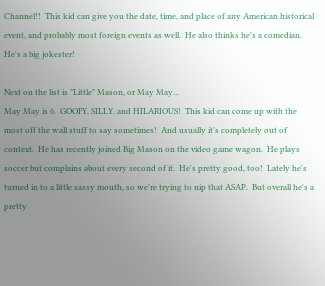Channel!!  This kid can give you the date, time, and place of any American historical event, and probably most foreign events as well.  He also thinks he's a comedian.  He's a big jokester!

Next on the list is "Little" Mason, or May May...
May May is 6.  GOOFY, SILLY, and HILARIOUS!  This kid can come up with the most off the wall stuff to say sometimes!  And usually it's completely out of context.  He has recently joined Big Mason on the video game wagon.  He plays soccer but complains about every second of it.  He's pretty good, too!  Lately he's turned in to a little sassy mouth, so we're trying to nip that ASAP.  But overall he's a pretty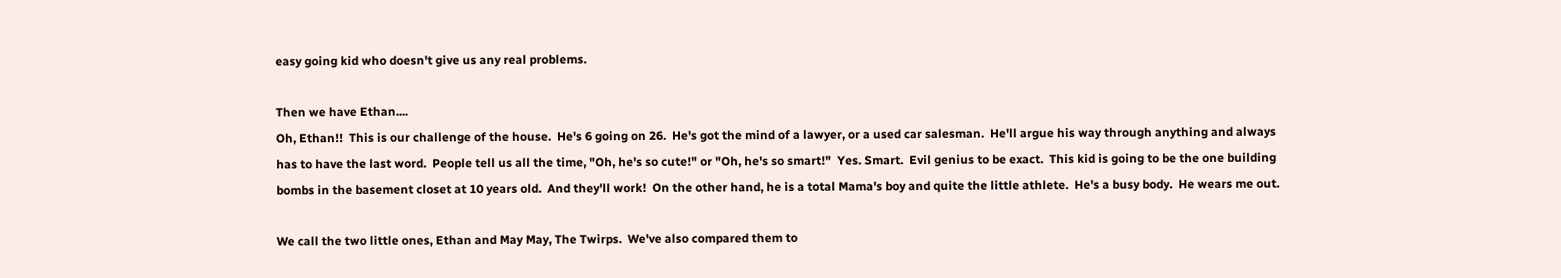easy going kid who doesn't give us any real problems.

Then we have Ethan....
Oh, Ethan!!  This is our challenge of the house.  He's 6 going on 26.  He's got the mind of a lawyer, or a used car salesman.  He'll argue his way through anything and always has to have the last word.  People tell us all the time, "Oh, he's so cute!" or "Oh, he's so smart!"  Yes. Smart.  Evil genius to be exact.  This kid is going to be the one building bombs in the basement closet at 10 years old.  And they'll work!  On the other hand, he is a total Mama's boy and quite the little athlete.  He's a busy body.  He wears me out.

We call the two little ones, Ethan and May May, The Twirps.  We've also compared them to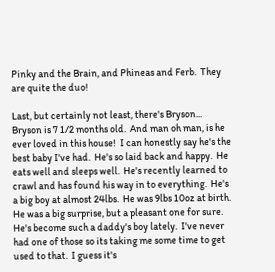Pinky and the Brain, and Phineas and Ferb.  They are quite the duo!

Last, but certainly not least, there's Bryson...
Bryson is 7 1/2 months old.  And man oh man, is he ever loved in this house!  I can honestly say he's the best baby I've had.  He's so laid back and happy.  He eats well and sleeps well.  He's recently learned to crawl and has found his way in to everything.  He's a big boy at almost 24lbs.  He was 9lbs 10oz at birth.  He was a big surprise, but a pleasant one for sure.  He's become such a daddy's boy lately.  I've never had one of those so its taking me some time to get used to that.  I guess it's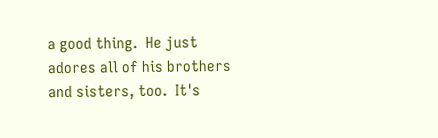a good thing.  He just adores all of his brothers and sisters, too.  It's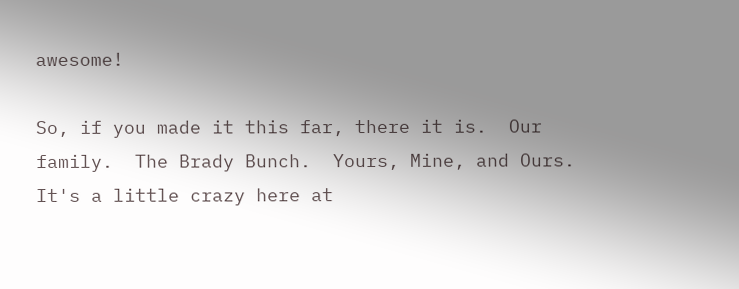awesome!

So, if you made it this far, there it is.  Our family.  The Brady Bunch.  Yours, Mine, and Ours.  It's a little crazy here at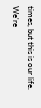times, but this is our life.  We're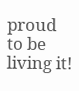proud to be living it!